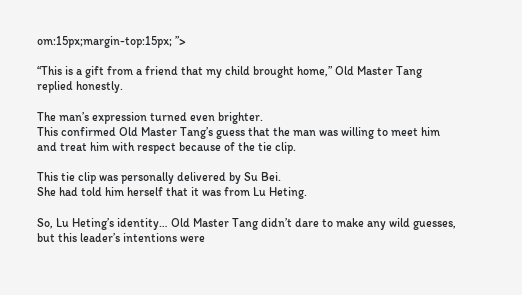om:15px;margin-top:15px; ”>

“This is a gift from a friend that my child brought home,” Old Master Tang replied honestly.

The man’s expression turned even brighter.
This confirmed Old Master Tang’s guess that the man was willing to meet him and treat him with respect because of the tie clip.

This tie clip was personally delivered by Su Bei.
She had told him herself that it was from Lu Heting.

So, Lu Heting’s identity… Old Master Tang didn’t dare to make any wild guesses, but this leader’s intentions were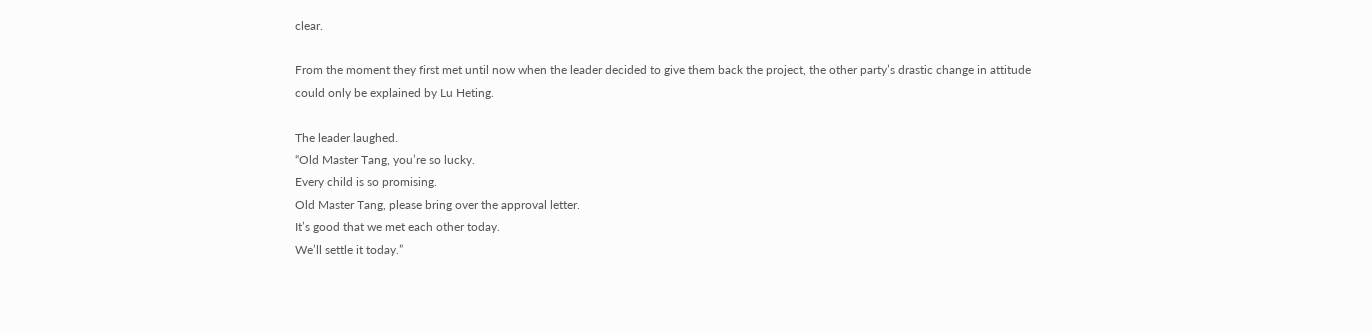clear.

From the moment they first met until now when the leader decided to give them back the project, the other party’s drastic change in attitude could only be explained by Lu Heting.

The leader laughed.
“Old Master Tang, you’re so lucky.
Every child is so promising.
Old Master Tang, please bring over the approval letter.
It’s good that we met each other today.
We’ll settle it today.”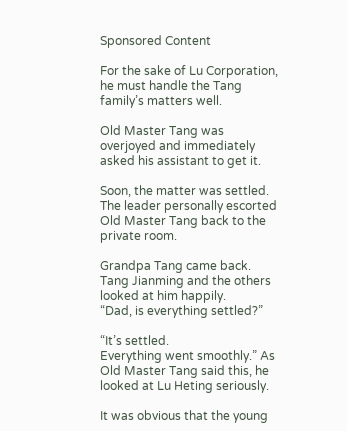Sponsored Content

For the sake of Lu Corporation, he must handle the Tang family’s matters well.

Old Master Tang was overjoyed and immediately asked his assistant to get it.

Soon, the matter was settled.
The leader personally escorted Old Master Tang back to the private room.

Grandpa Tang came back.
Tang Jianming and the others looked at him happily.
“Dad, is everything settled?”

“It’s settled.
Everything went smoothly.” As Old Master Tang said this, he looked at Lu Heting seriously.

It was obvious that the young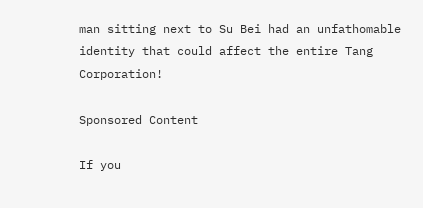man sitting next to Su Bei had an unfathomable identity that could affect the entire Tang Corporation!

Sponsored Content

If you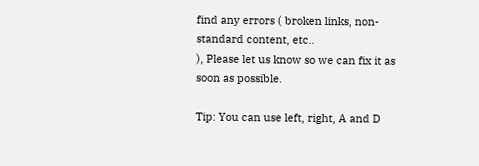find any errors ( broken links, non-standard content, etc..
), Please let us know so we can fix it as soon as possible.

Tip: You can use left, right, A and D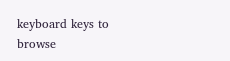keyboard keys to browse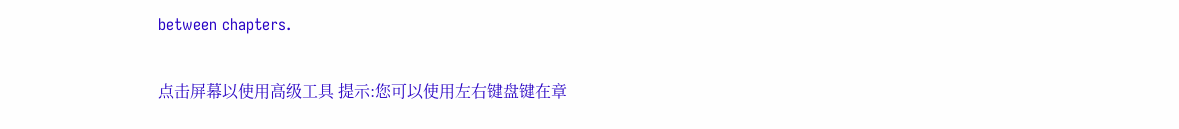between chapters.

点击屏幕以使用高级工具 提示:您可以使用左右键盘键在章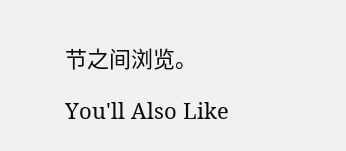节之间浏览。

You'll Also Like